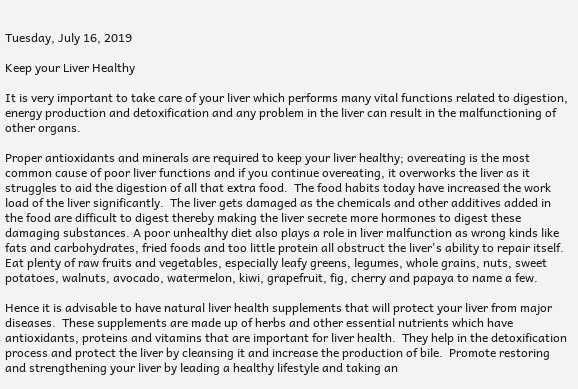Tuesday, July 16, 2019

Keep your Liver Healthy

It is very important to take care of your liver which performs many vital functions related to digestion, energy production and detoxification and any problem in the liver can result in the malfunctioning of other organs.

Proper antioxidants and minerals are required to keep your liver healthy; overeating is the most common cause of poor liver functions and if you continue overeating, it overworks the liver as it struggles to aid the digestion of all that extra food.  The food habits today have increased the work load of the liver significantly.  The liver gets damaged as the chemicals and other additives added in the food are difficult to digest thereby making the liver secrete more hormones to digest these damaging substances. A poor unhealthy diet also plays a role in liver malfunction as wrong kinds like fats and carbohydrates, fried foods and too little protein all obstruct the liver's ability to repair itself.  Eat plenty of raw fruits and vegetables, especially leafy greens, legumes, whole grains, nuts, sweet potatoes, walnuts, avocado, watermelon, kiwi, grapefruit, fig, cherry and papaya to name a few.

Hence it is advisable to have natural liver health supplements that will protect your liver from major diseases.  These supplements are made up of herbs and other essential nutrients which have antioxidants, proteins and vitamins that are important for liver health.  They help in the detoxification process and protect the liver by cleansing it and increase the production of bile.  Promote restoring and strengthening your liver by leading a healthy lifestyle and taking an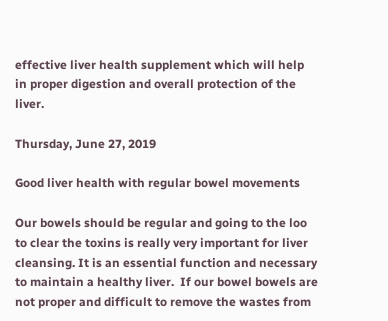effective liver health supplement which will help in proper digestion and overall protection of the liver.

Thursday, June 27, 2019

Good liver health with regular bowel movements

Our bowels should be regular and going to the loo to clear the toxins is really very important for liver cleansing. It is an essential function and necessary to maintain a healthy liver.  If our bowel bowels are not proper and difficult to remove the wastes from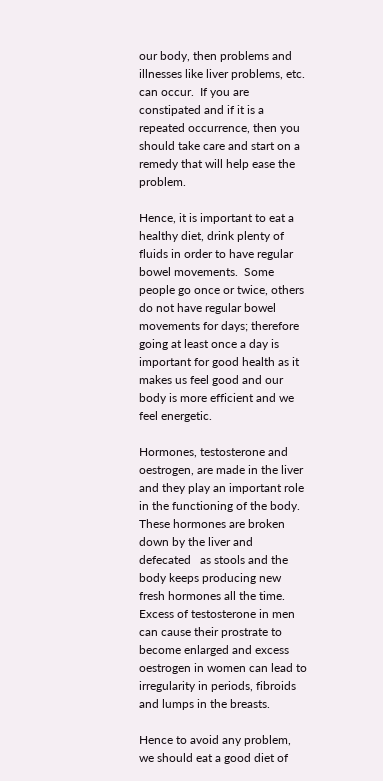our body, then problems and illnesses like liver problems, etc. can occur.  If you are constipated and if it is a repeated occurrence, then you should take care and start on a remedy that will help ease the problem.

Hence, it is important to eat a healthy diet, drink plenty of fluids in order to have regular bowel movements.  Some people go once or twice, others do not have regular bowel movements for days; therefore going at least once a day is important for good health as it makes us feel good and our body is more efficient and we feel energetic.

Hormones, testosterone and oestrogen, are made in the liver and they play an important role in the functioning of the body.  These hormones are broken down by the liver and defecated   as stools and the body keeps producing new fresh hormones all the time.  Excess of testosterone in men can cause their prostrate to become enlarged and excess oestrogen in women can lead to irregularity in periods, fibroids and lumps in the breasts.

Hence to avoid any problem, we should eat a good diet of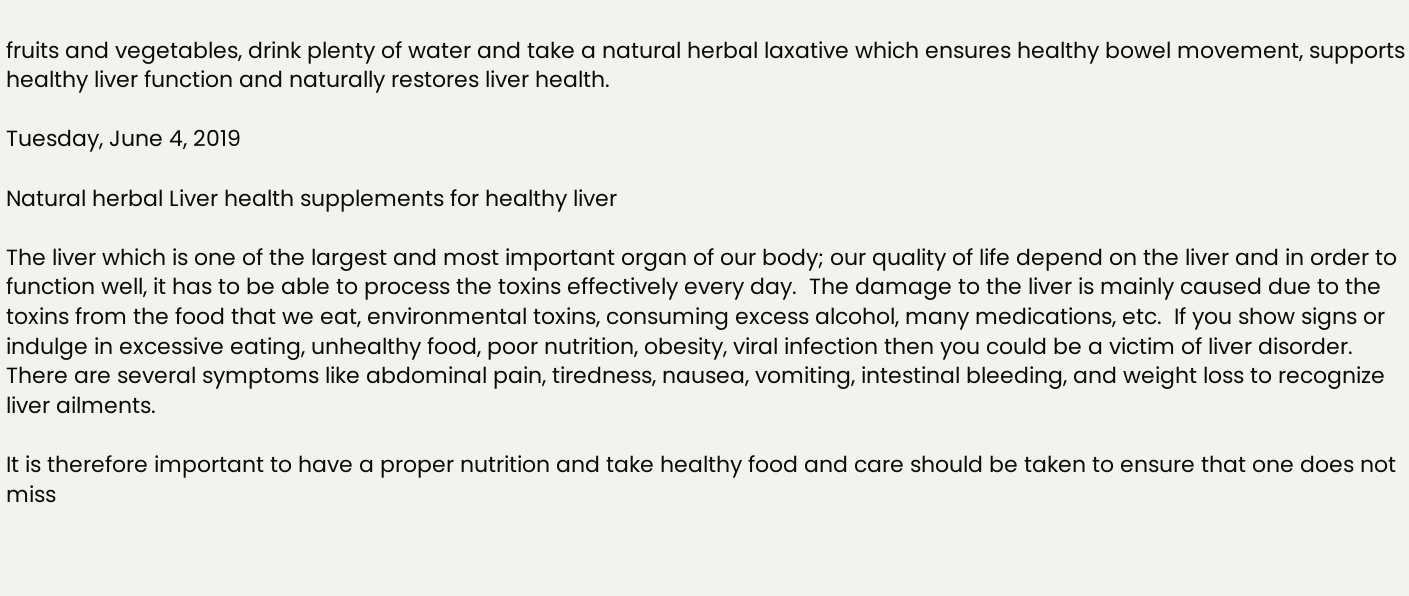fruits and vegetables, drink plenty of water and take a natural herbal laxative which ensures healthy bowel movement, supports healthy liver function and naturally restores liver health.

Tuesday, June 4, 2019

Natural herbal Liver health supplements for healthy liver

The liver which is one of the largest and most important organ of our body; our quality of life depend on the liver and in order to function well, it has to be able to process the toxins effectively every day.  The damage to the liver is mainly caused due to the toxins from the food that we eat, environmental toxins, consuming excess alcohol, many medications, etc.  If you show signs or indulge in excessive eating, unhealthy food, poor nutrition, obesity, viral infection then you could be a victim of liver disorder.  There are several symptoms like abdominal pain, tiredness, nausea, vomiting, intestinal bleeding, and weight loss to recognize liver ailments.

It is therefore important to have a proper nutrition and take healthy food and care should be taken to ensure that one does not miss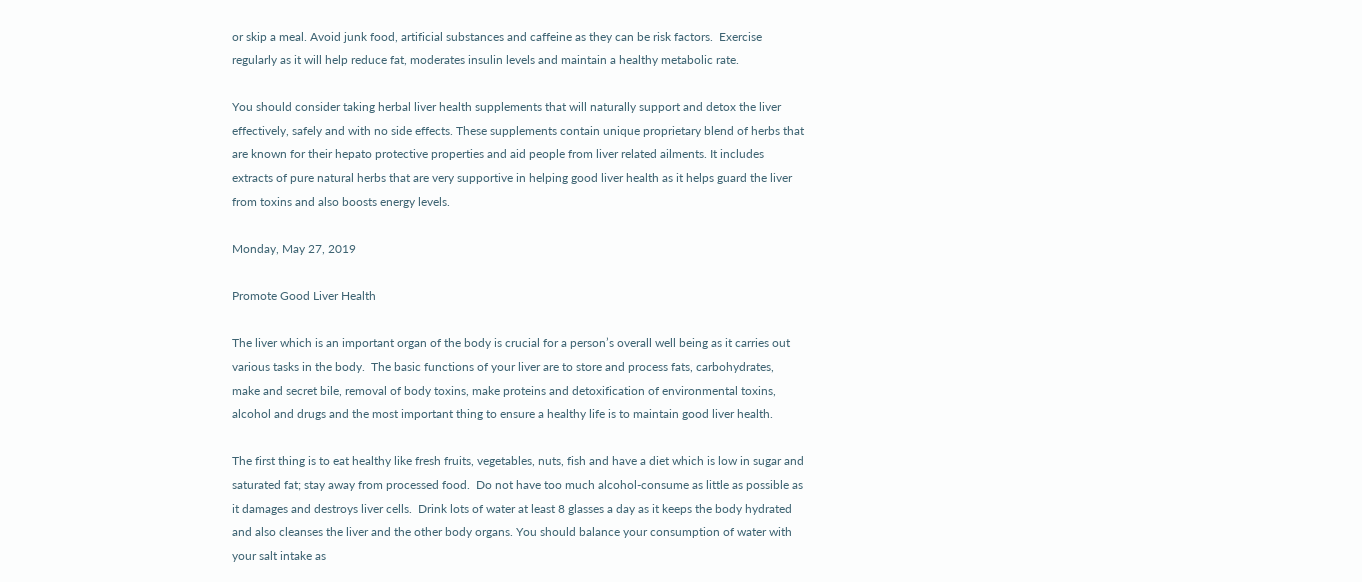or skip a meal. Avoid junk food, artificial substances and caffeine as they can be risk factors.  Exercise regularly as it will help reduce fat, moderates insulin levels and maintain a healthy metabolic rate.

You should consider taking herbal liver health supplements that will naturally support and detox the liver effectively, safely and with no side effects. These supplements contain unique proprietary blend of herbs that are known for their hepato protective properties and aid people from liver related ailments. It includes extracts of pure natural herbs that are very supportive in helping good liver health as it helps guard the liver from toxins and also boosts energy levels.

Monday, May 27, 2019

Promote Good Liver Health

The liver which is an important organ of the body is crucial for a person’s overall well being as it carries out various tasks in the body.  The basic functions of your liver are to store and process fats, carbohydrates, make and secret bile, removal of body toxins, make proteins and detoxification of environmental toxins, alcohol and drugs and the most important thing to ensure a healthy life is to maintain good liver health.

The first thing is to eat healthy like fresh fruits, vegetables, nuts, fish and have a diet which is low in sugar and saturated fat; stay away from processed food.  Do not have too much alcohol-consume as little as possible as it damages and destroys liver cells.  Drink lots of water at least 8 glasses a day as it keeps the body hydrated and also cleanses the liver and the other body organs. You should balance your consumption of water with your salt intake as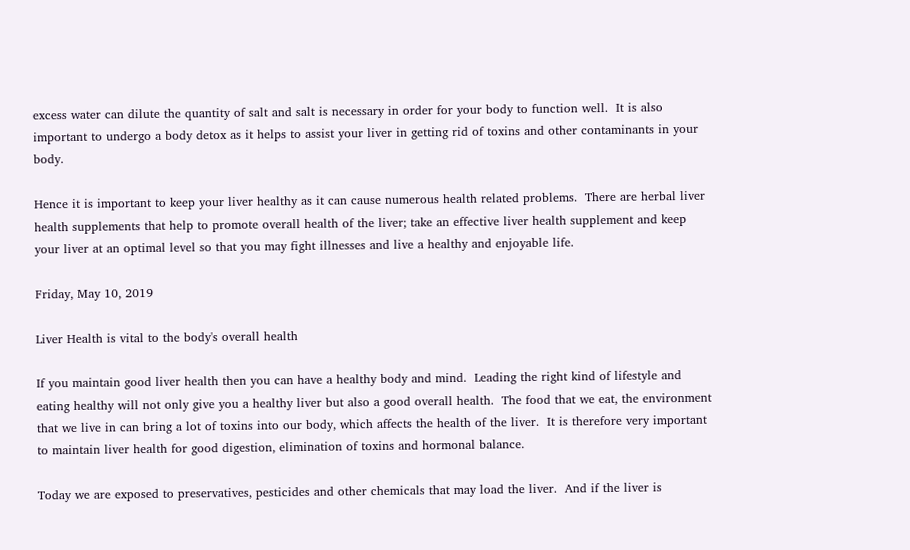excess water can dilute the quantity of salt and salt is necessary in order for your body to function well.  It is also important to undergo a body detox as it helps to assist your liver in getting rid of toxins and other contaminants in your body.

Hence it is important to keep your liver healthy as it can cause numerous health related problems.  There are herbal liver health supplements that help to promote overall health of the liver; take an effective liver health supplement and keep your liver at an optimal level so that you may fight illnesses and live a healthy and enjoyable life.

Friday, May 10, 2019

Liver Health is vital to the body's overall health

If you maintain good liver health then you can have a healthy body and mind.  Leading the right kind of lifestyle and eating healthy will not only give you a healthy liver but also a good overall health.  The food that we eat, the environment that we live in can bring a lot of toxins into our body, which affects the health of the liver.  It is therefore very important to maintain liver health for good digestion, elimination of toxins and hormonal balance.

Today we are exposed to preservatives, pesticides and other chemicals that may load the liver.  And if the liver is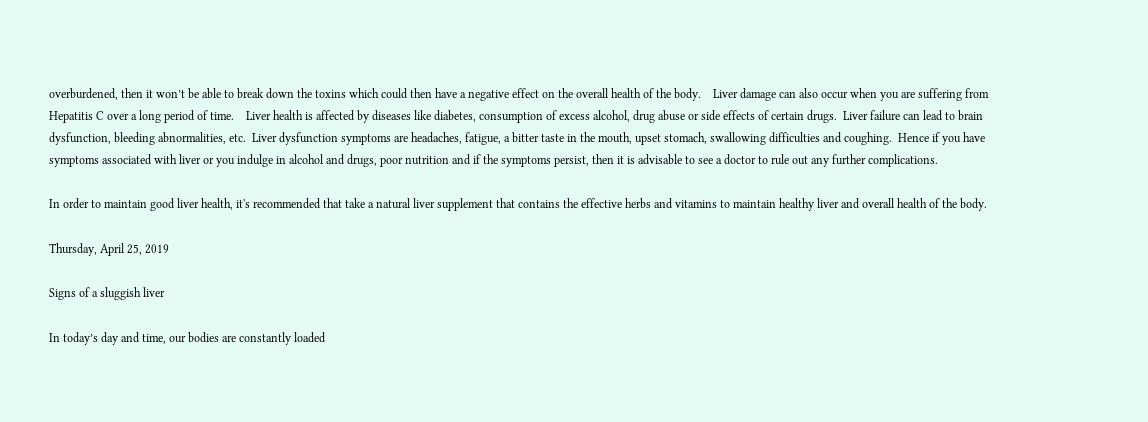overburdened, then it won’t be able to break down the toxins which could then have a negative effect on the overall health of the body.    Liver damage can also occur when you are suffering from Hepatitis C over a long period of time.    Liver health is affected by diseases like diabetes, consumption of excess alcohol, drug abuse or side effects of certain drugs.  Liver failure can lead to brain dysfunction, bleeding abnormalities, etc.  Liver dysfunction symptoms are headaches, fatigue, a bitter taste in the mouth, upset stomach, swallowing difficulties and coughing.  Hence if you have symptoms associated with liver or you indulge in alcohol and drugs, poor nutrition and if the symptoms persist, then it is advisable to see a doctor to rule out any further complications.

In order to maintain good liver health, it's recommended that take a natural liver supplement that contains the effective herbs and vitamins to maintain healthy liver and overall health of the body.

Thursday, April 25, 2019

Signs of a sluggish liver

In today’s day and time, our bodies are constantly loaded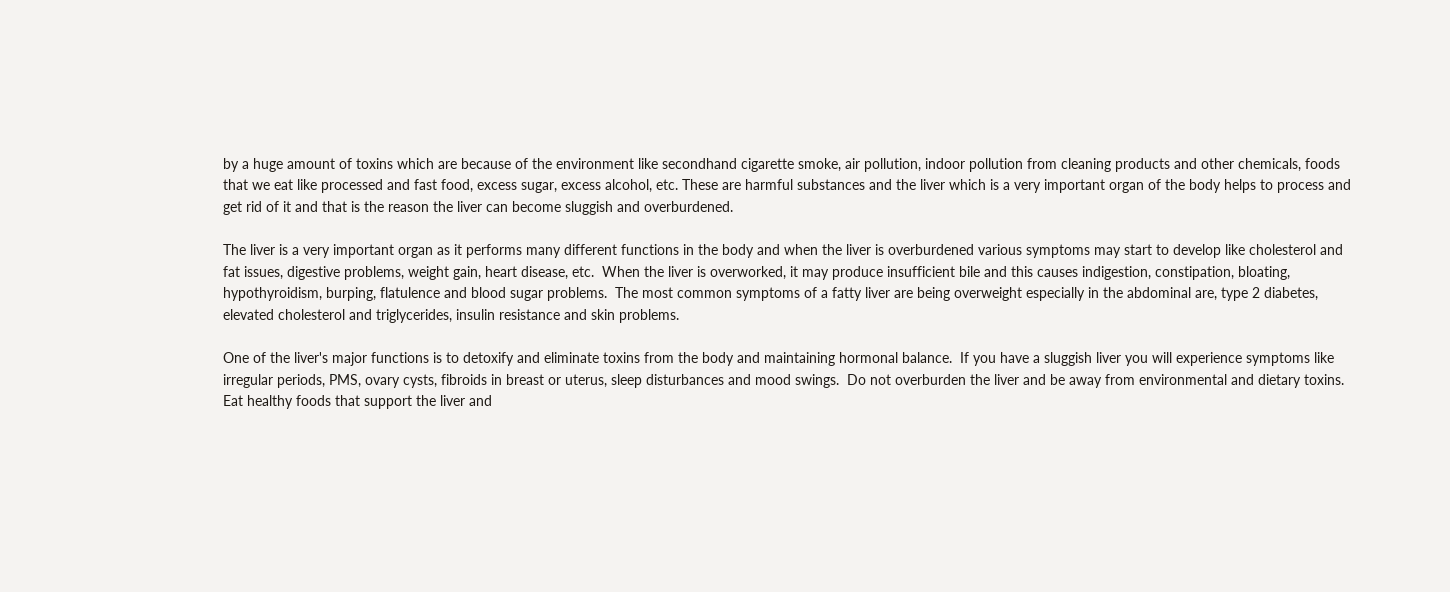by a huge amount of toxins which are because of the environment like secondhand cigarette smoke, air pollution, indoor pollution from cleaning products and other chemicals, foods that we eat like processed and fast food, excess sugar, excess alcohol, etc. These are harmful substances and the liver which is a very important organ of the body helps to process and get rid of it and that is the reason the liver can become sluggish and overburdened.

The liver is a very important organ as it performs many different functions in the body and when the liver is overburdened various symptoms may start to develop like cholesterol and fat issues, digestive problems, weight gain, heart disease, etc.  When the liver is overworked, it may produce insufficient bile and this causes indigestion, constipation, bloating, hypothyroidism, burping, flatulence and blood sugar problems.  The most common symptoms of a fatty liver are being overweight especially in the abdominal are, type 2 diabetes, elevated cholesterol and triglycerides, insulin resistance and skin problems.

One of the liver's major functions is to detoxify and eliminate toxins from the body and maintaining hormonal balance.  If you have a sluggish liver you will experience symptoms like irregular periods, PMS, ovary cysts, fibroids in breast or uterus, sleep disturbances and mood swings.  Do not overburden the liver and be away from environmental and dietary toxins.  Eat healthy foods that support the liver and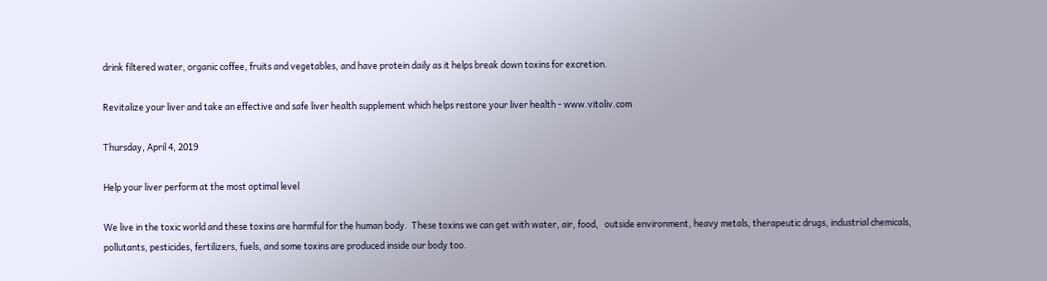drink filtered water, organic coffee, fruits and vegetables, and have protein daily as it helps break down toxins for excretion.

Revitalize your liver and take an effective and safe liver health supplement which helps restore your liver health - www.vitoliv.com

Thursday, April 4, 2019

Help your liver perform at the most optimal level

We live in the toxic world and these toxins are harmful for the human body.  These toxins we can get with water, air, food,   outside environment, heavy metals, therapeutic drugs, industrial chemicals, pollutants, pesticides, fertilizers, fuels, and some toxins are produced inside our body too.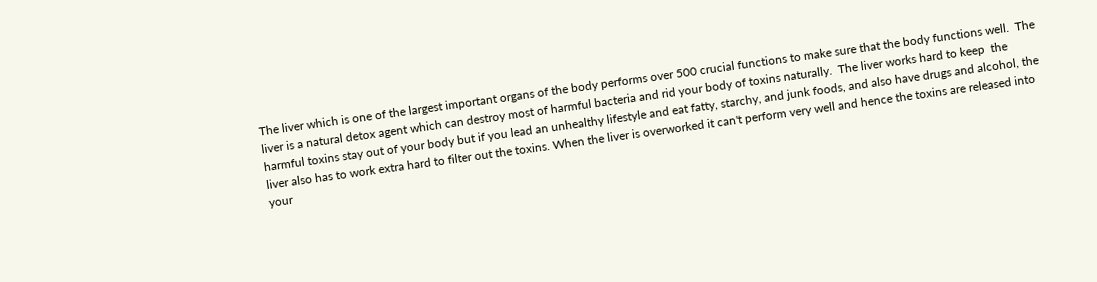The liver which is one of the largest important organs of the body performs over 500 crucial functions to make sure that the body functions well.  The liver is a natural detox agent which can destroy most of harmful bacteria and rid your body of toxins naturally.  The liver works hard to keep  the harmful toxins stay out of your body but if you lead an unhealthy lifestyle and eat fatty, starchy, and junk foods, and also have drugs and alcohol, the liver also has to work extra hard to filter out the toxins. When the liver is overworked it can't perform very well and hence the toxins are released into your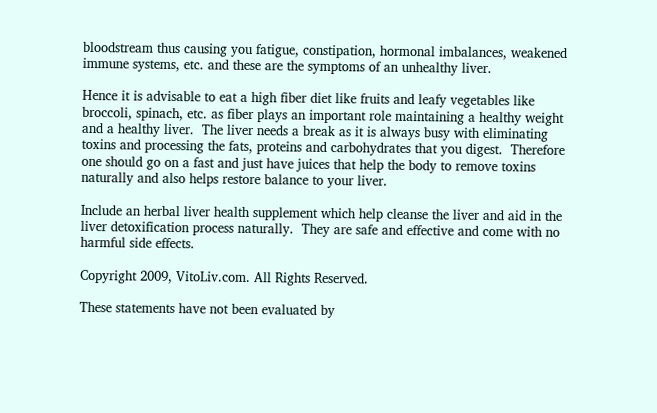bloodstream thus causing you fatigue, constipation, hormonal imbalances, weakened immune systems, etc. and these are the symptoms of an unhealthy liver.

Hence it is advisable to eat a high fiber diet like fruits and leafy vegetables like broccoli, spinach, etc. as fiber plays an important role maintaining a healthy weight and a healthy liver.  The liver needs a break as it is always busy with eliminating toxins and processing the fats, proteins and carbohydrates that you digest.  Therefore one should go on a fast and just have juices that help the body to remove toxins naturally and also helps restore balance to your liver.

Include an herbal liver health supplement which help cleanse the liver and aid in the liver detoxification process naturally.  They are safe and effective and come with no harmful side effects.

Copyright 2009, VitoLiv.com. All Rights Reserved.

These statements have not been evaluated by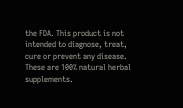the FDA. This product is not intended to diagnose, treat, cure or prevent any disease. These are 100% natural herbal supplements.